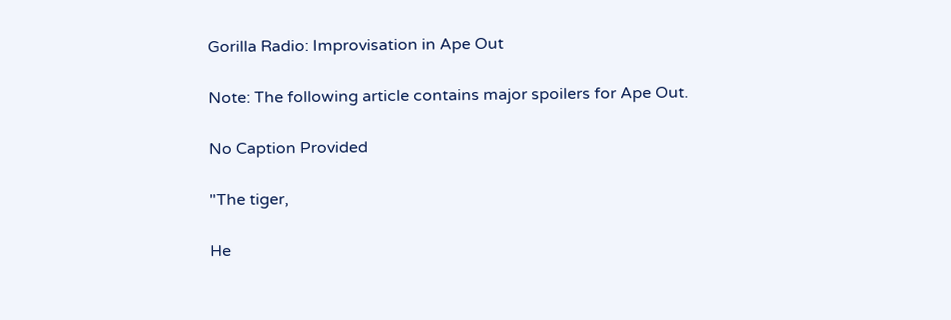Gorilla Radio: Improvisation in Ape Out

Note: The following article contains major spoilers for Ape Out.

No Caption Provided

"The tiger,

He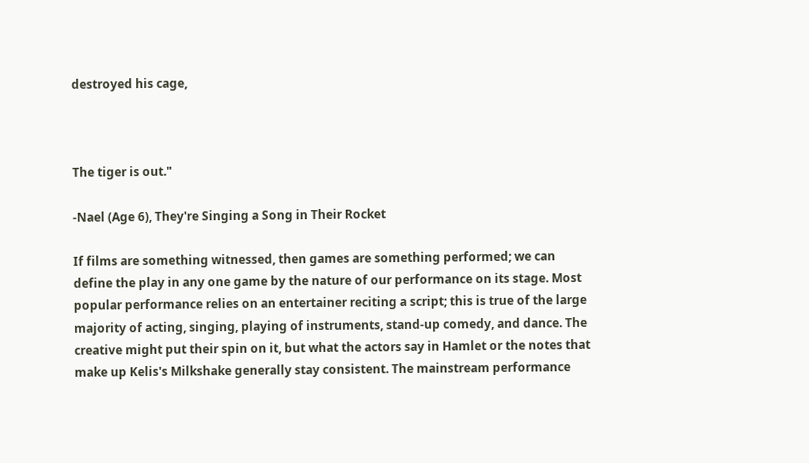destroyed his cage,



The tiger is out."

-Nael (Age 6), They're Singing a Song in Their Rocket

If films are something witnessed, then games are something performed; we can define the play in any one game by the nature of our performance on its stage. Most popular performance relies on an entertainer reciting a script; this is true of the large majority of acting, singing, playing of instruments, stand-up comedy, and dance. The creative might put their spin on it, but what the actors say in Hamlet or the notes that make up Kelis's Milkshake generally stay consistent. The mainstream performance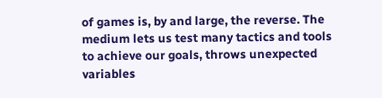of games is, by and large, the reverse. The medium lets us test many tactics and tools to achieve our goals, throws unexpected variables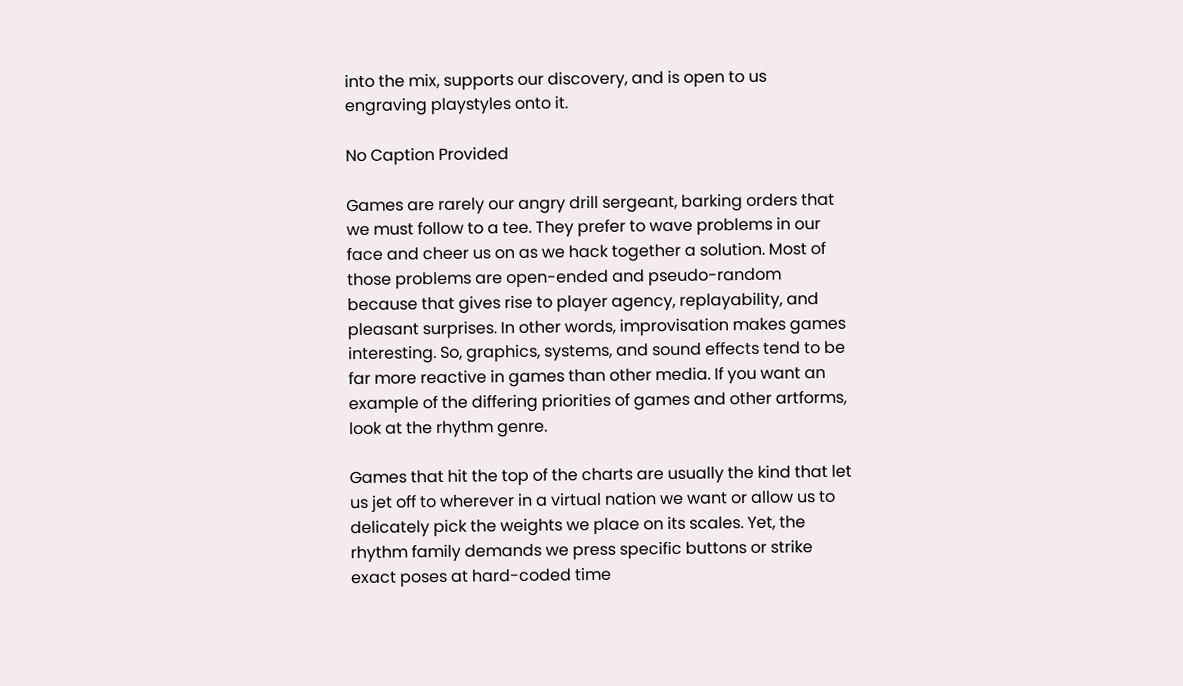into the mix, supports our discovery, and is open to us engraving playstyles onto it.

No Caption Provided

Games are rarely our angry drill sergeant, barking orders that we must follow to a tee. They prefer to wave problems in our face and cheer us on as we hack together a solution. Most of those problems are open-ended and pseudo-random because that gives rise to player agency, replayability, and pleasant surprises. In other words, improvisation makes games interesting. So, graphics, systems, and sound effects tend to be far more reactive in games than other media. If you want an example of the differing priorities of games and other artforms, look at the rhythm genre.

Games that hit the top of the charts are usually the kind that let us jet off to wherever in a virtual nation we want or allow us to delicately pick the weights we place on its scales. Yet, the rhythm family demands we press specific buttons or strike exact poses at hard-coded time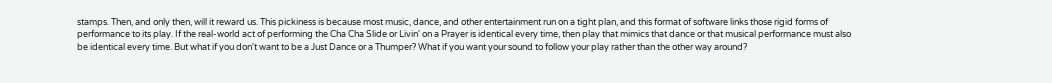stamps. Then, and only then, will it reward us. This pickiness is because most music, dance, and other entertainment run on a tight plan, and this format of software links those rigid forms of performance to its play. If the real-world act of performing the Cha Cha Slide or Livin' on a Prayer is identical every time, then play that mimics that dance or that musical performance must also be identical every time. But what if you don't want to be a Just Dance or a Thumper? What if you want your sound to follow your play rather than the other way around?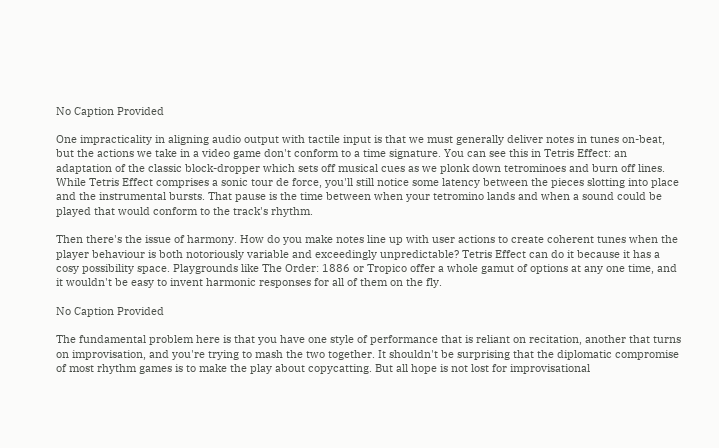No Caption Provided

One impracticality in aligning audio output with tactile input is that we must generally deliver notes in tunes on-beat, but the actions we take in a video game don't conform to a time signature. You can see this in Tetris Effect: an adaptation of the classic block-dropper which sets off musical cues as we plonk down tetrominoes and burn off lines. While Tetris Effect comprises a sonic tour de force, you'll still notice some latency between the pieces slotting into place and the instrumental bursts. That pause is the time between when your tetromino lands and when a sound could be played that would conform to the track's rhythm.

Then there's the issue of harmony. How do you make notes line up with user actions to create coherent tunes when the player behaviour is both notoriously variable and exceedingly unpredictable? Tetris Effect can do it because it has a cosy possibility space. Playgrounds like The Order: 1886 or Tropico offer a whole gamut of options at any one time, and it wouldn't be easy to invent harmonic responses for all of them on the fly.

No Caption Provided

The fundamental problem here is that you have one style of performance that is reliant on recitation, another that turns on improvisation, and you're trying to mash the two together. It shouldn't be surprising that the diplomatic compromise of most rhythm games is to make the play about copycatting. But all hope is not lost for improvisational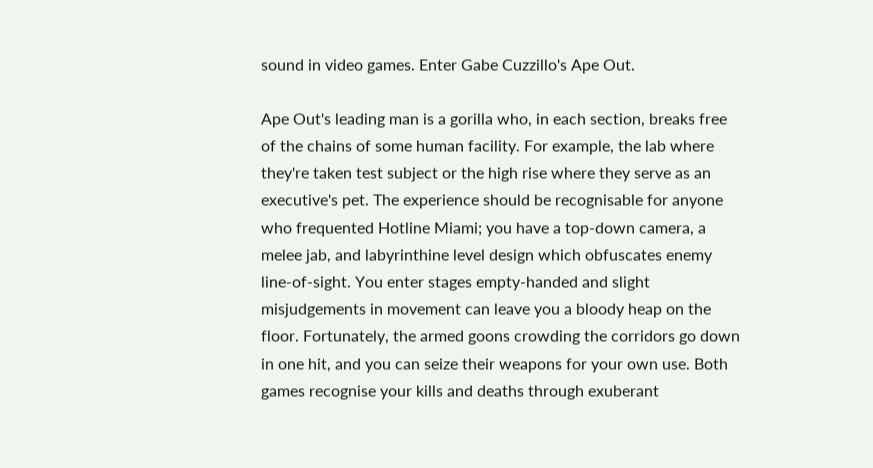sound in video games. Enter Gabe Cuzzillo's Ape Out.

Ape Out's leading man is a gorilla who, in each section, breaks free of the chains of some human facility. For example, the lab where they're taken test subject or the high rise where they serve as an executive's pet. The experience should be recognisable for anyone who frequented Hotline Miami; you have a top-down camera, a melee jab, and labyrinthine level design which obfuscates enemy line-of-sight. You enter stages empty-handed and slight misjudgements in movement can leave you a bloody heap on the floor. Fortunately, the armed goons crowding the corridors go down in one hit, and you can seize their weapons for your own use. Both games recognise your kills and deaths through exuberant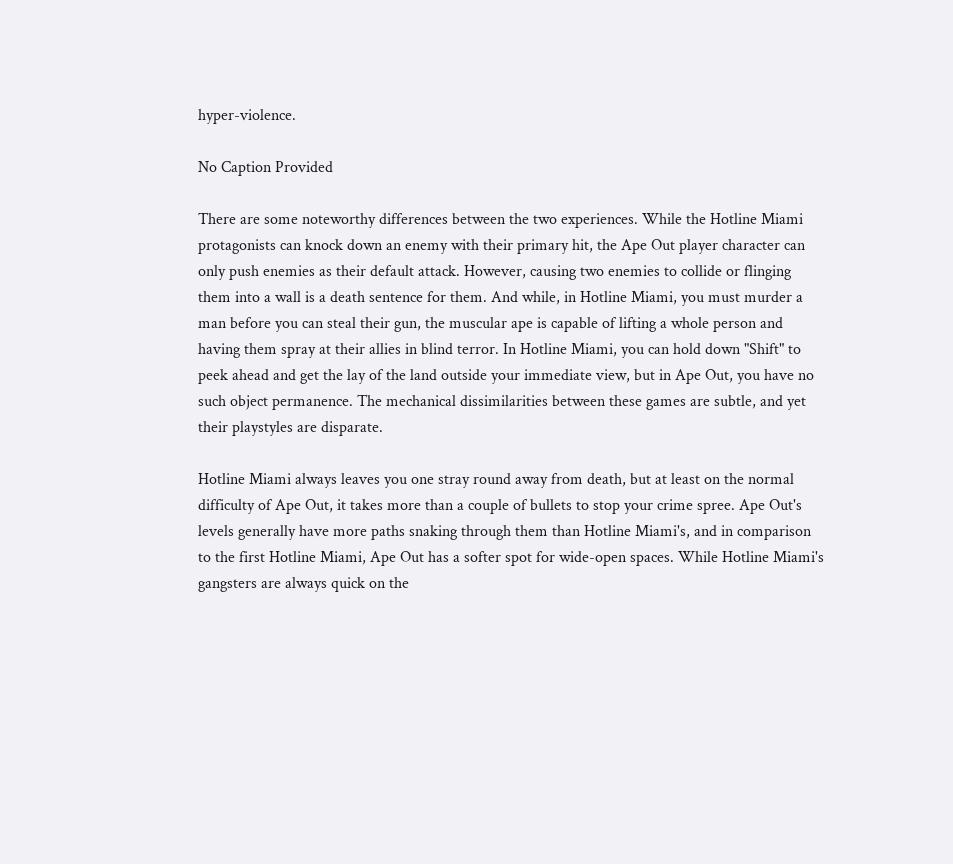hyper-violence.

No Caption Provided

There are some noteworthy differences between the two experiences. While the Hotline Miami protagonists can knock down an enemy with their primary hit, the Ape Out player character can only push enemies as their default attack. However, causing two enemies to collide or flinging them into a wall is a death sentence for them. And while, in Hotline Miami, you must murder a man before you can steal their gun, the muscular ape is capable of lifting a whole person and having them spray at their allies in blind terror. In Hotline Miami, you can hold down "Shift" to peek ahead and get the lay of the land outside your immediate view, but in Ape Out, you have no such object permanence. The mechanical dissimilarities between these games are subtle, and yet their playstyles are disparate.

Hotline Miami always leaves you one stray round away from death, but at least on the normal difficulty of Ape Out, it takes more than a couple of bullets to stop your crime spree. Ape Out's levels generally have more paths snaking through them than Hotline Miami's, and in comparison to the first Hotline Miami, Ape Out has a softer spot for wide-open spaces. While Hotline Miami's gangsters are always quick on the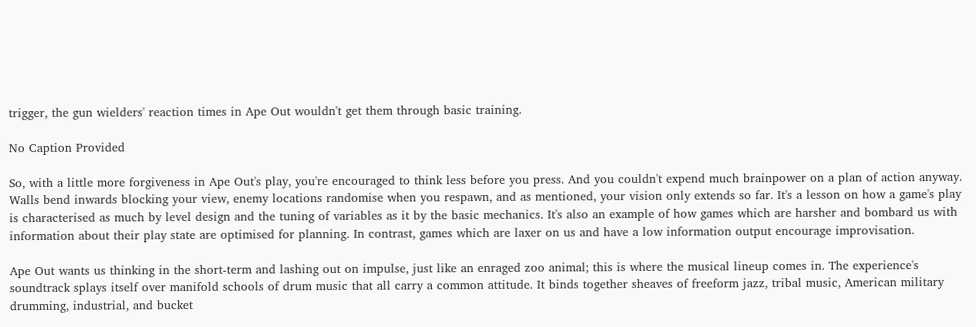trigger, the gun wielders' reaction times in Ape Out wouldn't get them through basic training.

No Caption Provided

So, with a little more forgiveness in Ape Out's play, you're encouraged to think less before you press. And you couldn't expend much brainpower on a plan of action anyway. Walls bend inwards blocking your view, enemy locations randomise when you respawn, and as mentioned, your vision only extends so far. It's a lesson on how a game's play is characterised as much by level design and the tuning of variables as it by the basic mechanics. It's also an example of how games which are harsher and bombard us with information about their play state are optimised for planning. In contrast, games which are laxer on us and have a low information output encourage improvisation.

Ape Out wants us thinking in the short-term and lashing out on impulse, just like an enraged zoo animal; this is where the musical lineup comes in. The experience's soundtrack splays itself over manifold schools of drum music that all carry a common attitude. It binds together sheaves of freeform jazz, tribal music, American military drumming, industrial, and bucket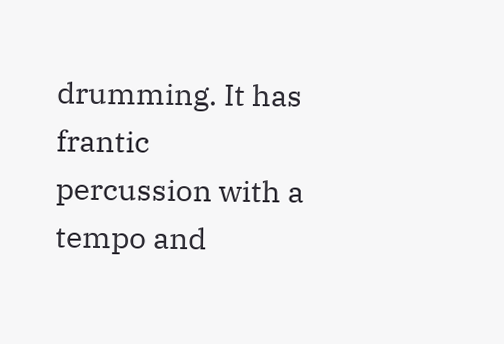drumming. It has frantic percussion with a tempo and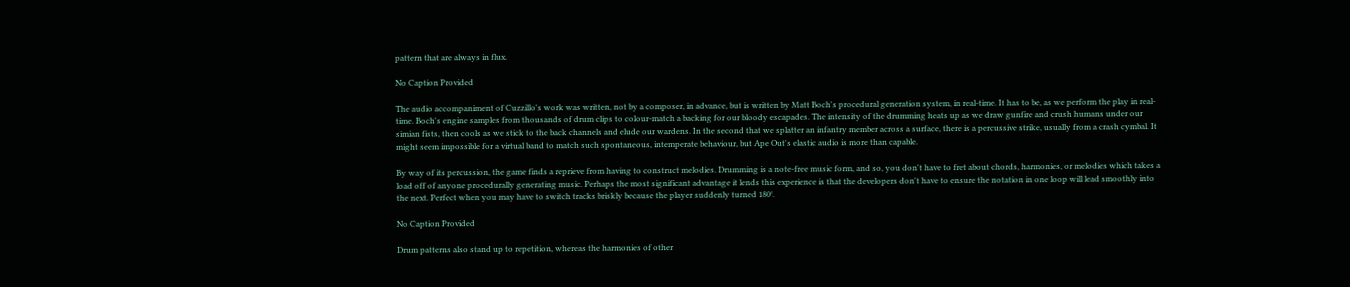pattern that are always in flux.

No Caption Provided

The audio accompaniment of Cuzzillo's work was written, not by a composer, in advance, but is written by Matt Boch's procedural generation system, in real-time. It has to be, as we perform the play in real-time. Boch's engine samples from thousands of drum clips to colour-match a backing for our bloody escapades. The intensity of the drumming heats up as we draw gunfire and crush humans under our simian fists, then cools as we stick to the back channels and elude our wardens. In the second that we splatter an infantry member across a surface, there is a percussive strike, usually from a crash cymbal. It might seem impossible for a virtual band to match such spontaneous, intemperate behaviour, but Ape Out's elastic audio is more than capable.

By way of its percussion, the game finds a reprieve from having to construct melodies. Drumming is a note-free music form, and so, you don't have to fret about chords, harmonies, or melodies which takes a load off of anyone procedurally generating music. Perhaps the most significant advantage it lends this experience is that the developers don't have to ensure the notation in one loop will lead smoothly into the next. Perfect when you may have to switch tracks briskly because the player suddenly turned 180°.

No Caption Provided

Drum patterns also stand up to repetition, whereas the harmonies of other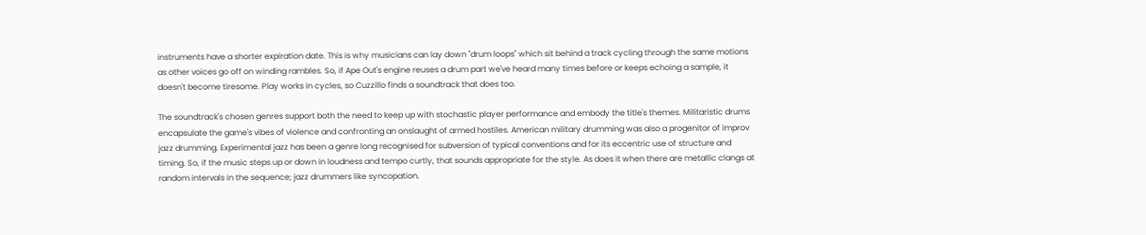instruments have a shorter expiration date. This is why musicians can lay down "drum loops" which sit behind a track cycling through the same motions as other voices go off on winding rambles. So, if Ape Out's engine reuses a drum part we've heard many times before or keeps echoing a sample, it doesn't become tiresome. Play works in cycles, so Cuzzillo finds a soundtrack that does too.

The soundtrack's chosen genres support both the need to keep up with stochastic player performance and embody the title's themes. Militaristic drums encapsulate the game's vibes of violence and confronting an onslaught of armed hostiles. American military drumming was also a progenitor of improv jazz drumming. Experimental jazz has been a genre long recognised for subversion of typical conventions and for its eccentric use of structure and timing. So, if the music steps up or down in loudness and tempo curtly, that sounds appropriate for the style. As does it when there are metallic clangs at random intervals in the sequence; jazz drummers like syncopation.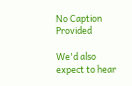No Caption Provided

We'd also expect to hear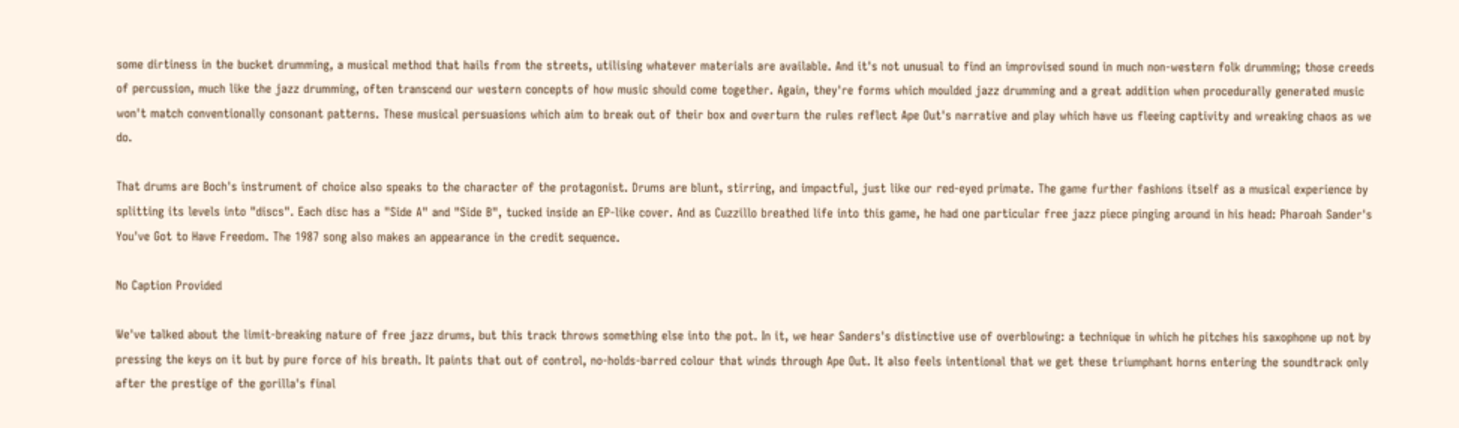some dirtiness in the bucket drumming, a musical method that hails from the streets, utilising whatever materials are available. And it's not unusual to find an improvised sound in much non-western folk drumming; those creeds of percussion, much like the jazz drumming, often transcend our western concepts of how music should come together. Again, they're forms which moulded jazz drumming and a great addition when procedurally generated music won't match conventionally consonant patterns. These musical persuasions which aim to break out of their box and overturn the rules reflect Ape Out's narrative and play which have us fleeing captivity and wreaking chaos as we do.

That drums are Boch's instrument of choice also speaks to the character of the protagonist. Drums are blunt, stirring, and impactful, just like our red-eyed primate. The game further fashions itself as a musical experience by splitting its levels into "discs". Each disc has a "Side A" and "Side B", tucked inside an EP-like cover. And as Cuzzillo breathed life into this game, he had one particular free jazz piece pinging around in his head: Pharoah Sander's You've Got to Have Freedom. The 1987 song also makes an appearance in the credit sequence.

No Caption Provided

We've talked about the limit-breaking nature of free jazz drums, but this track throws something else into the pot. In it, we hear Sanders's distinctive use of overblowing: a technique in which he pitches his saxophone up not by pressing the keys on it but by pure force of his breath. It paints that out of control, no-holds-barred colour that winds through Ape Out. It also feels intentional that we get these triumphant horns entering the soundtrack only after the prestige of the gorilla's final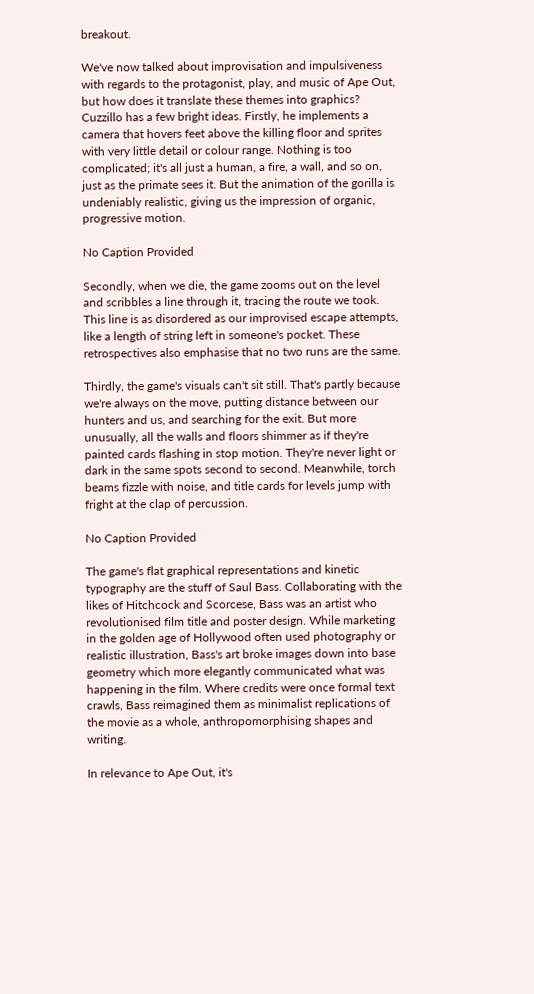breakout.

We've now talked about improvisation and impulsiveness with regards to the protagonist, play, and music of Ape Out, but how does it translate these themes into graphics? Cuzzillo has a few bright ideas. Firstly, he implements a camera that hovers feet above the killing floor and sprites with very little detail or colour range. Nothing is too complicated; it's all just a human, a fire, a wall, and so on, just as the primate sees it. But the animation of the gorilla is undeniably realistic, giving us the impression of organic, progressive motion.

No Caption Provided

Secondly, when we die, the game zooms out on the level and scribbles a line through it, tracing the route we took. This line is as disordered as our improvised escape attempts, like a length of string left in someone's pocket. These retrospectives also emphasise that no two runs are the same.

Thirdly, the game's visuals can't sit still. That's partly because we're always on the move, putting distance between our hunters and us, and searching for the exit. But more unusually, all the walls and floors shimmer as if they're painted cards flashing in stop motion. They're never light or dark in the same spots second to second. Meanwhile, torch beams fizzle with noise, and title cards for levels jump with fright at the clap of percussion.

No Caption Provided

The game's flat graphical representations and kinetic typography are the stuff of Saul Bass. Collaborating with the likes of Hitchcock and Scorcese, Bass was an artist who revolutionised film title and poster design. While marketing in the golden age of Hollywood often used photography or realistic illustration, Bass's art broke images down into base geometry which more elegantly communicated what was happening in the film. Where credits were once formal text crawls, Bass reimagined them as minimalist replications of the movie as a whole, anthropomorphising shapes and writing.

In relevance to Ape Out, it's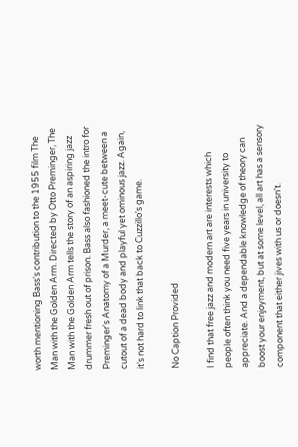worth mentioning Bass's contribution to the 1955 film The Man with the Golden Arm. Directed by Otto Preminger, The Man with the Golden Arm tells the story of an aspiring jazz drummer fresh out of prison. Bass also fashioned the intro for Preminger's Anatomy of a Murder, a meet-cute between a cutout of a dead body and playful yet ominous jazz. Again, it's not hard to link that back to Cuzzillo's game.

No Caption Provided

I find that free jazz and modern art are interests which people often think you need five years in university to appreciate. And a dependable knowledge of theory can boost your enjoyment, but at some level, all art has a sensory component that either jives with us or doesn't.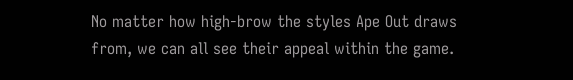No matter how high-brow the styles Ape Out draws from, we can all see their appeal within the game.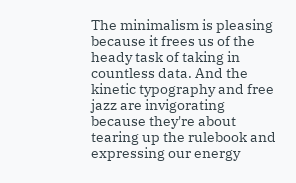The minimalism is pleasing because it frees us of the heady task of taking in countless data. And the kinetic typography and free jazz are invigorating because they're about tearing up the rulebook and expressing our energy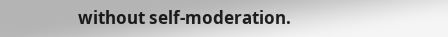without self-moderation.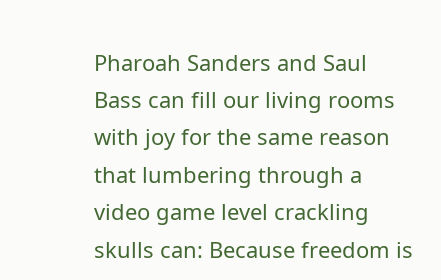Pharoah Sanders and Saul Bass can fill our living rooms with joy for the same reason that lumbering through a video game level crackling skulls can: Because freedom is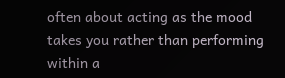often about acting as the mood takes you rather than performing within a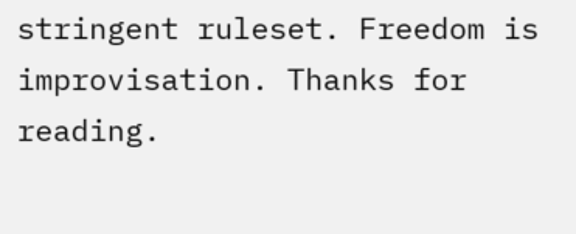stringent ruleset. Freedom is improvisation. Thanks for reading.